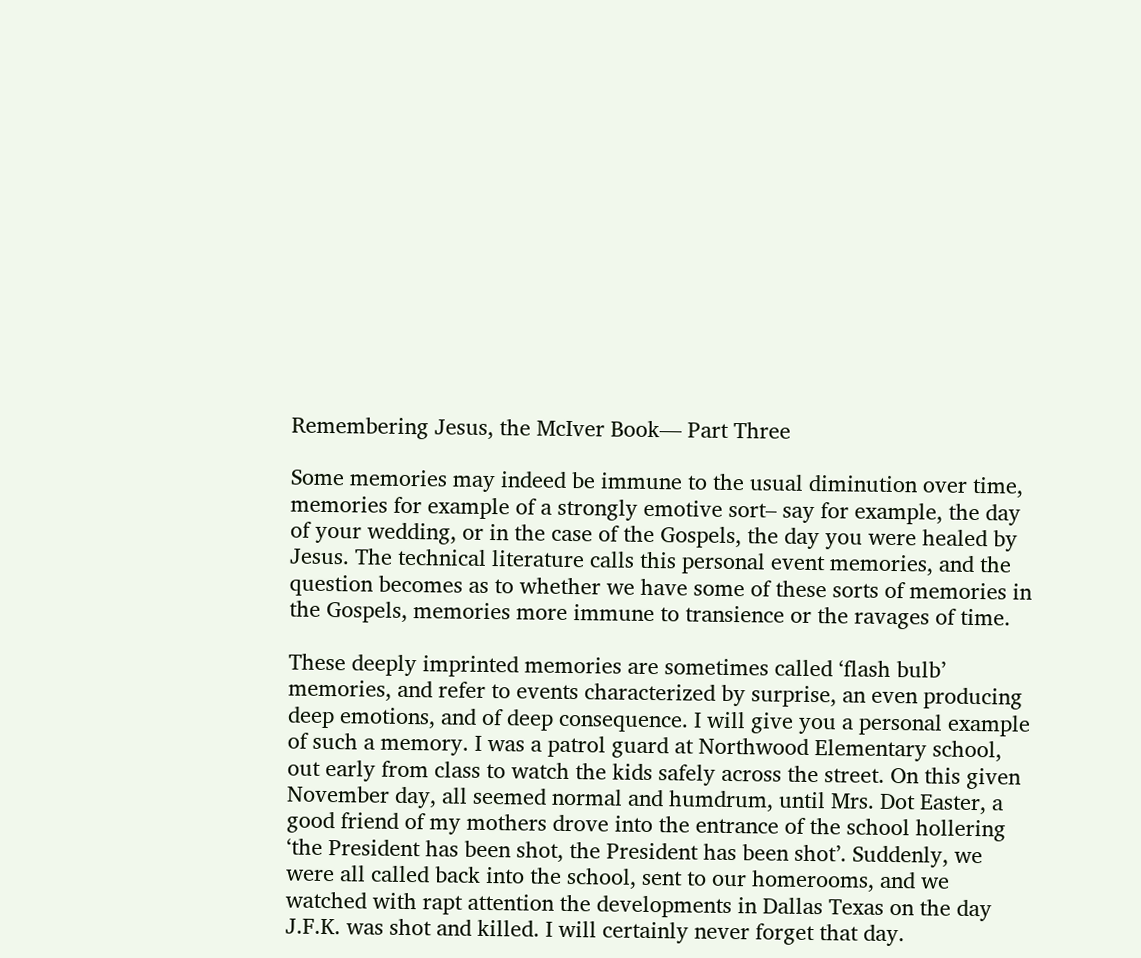Remembering Jesus, the McIver Book— Part Three

Some memories may indeed be immune to the usual diminution over time, memories for example of a strongly emotive sort– say for example, the day of your wedding, or in the case of the Gospels, the day you were healed by Jesus. The technical literature calls this personal event memories, and the question becomes as to whether we have some of these sorts of memories in the Gospels, memories more immune to transience or the ravages of time.

These deeply imprinted memories are sometimes called ‘flash bulb’ memories, and refer to events characterized by surprise, an even producing deep emotions, and of deep consequence. I will give you a personal example of such a memory. I was a patrol guard at Northwood Elementary school, out early from class to watch the kids safely across the street. On this given November day, all seemed normal and humdrum, until Mrs. Dot Easter, a good friend of my mothers drove into the entrance of the school hollering ‘the President has been shot, the President has been shot’. Suddenly, we were all called back into the school, sent to our homerooms, and we watched with rapt attention the developments in Dallas Texas on the day J.F.K. was shot and killed. I will certainly never forget that day.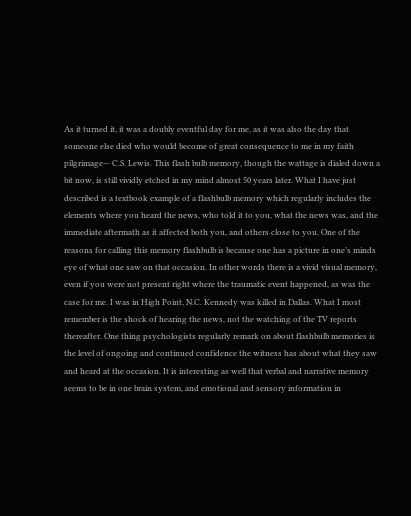As it turned it, it was a doubly eventful day for me, as it was also the day that someone else died who would become of great consequence to me in my faith pilgrimage— C.S. Lewis. This flash bulb memory, though the wattage is dialed down a bit now, is still vividly etched in my mind almost 50 years later. What I have just described is a textbook example of a flashbulb memory which regularly includes the elements where you heard the news, who told it to you, what the news was, and the immediate aftermath as it affected both you, and others close to you. One of the reasons for calling this memory flashbulb is because one has a picture in one’s minds eye of what one saw on that occasion. In other words there is a vivid visual memory, even if you were not present right where the traumatic event happened, as was the case for me. I was in High Point, N.C. Kennedy was killed in Dallas. What I most remember is the shock of hearing the news, not the watching of the TV reports thereafter. One thing psychologists regularly remark on about flashbulb memories is the level of ongoing and continued confidence the witness has about what they saw and heard at the occasion. It is interesting as well that verbal and narrative memory seems to be in one brain system, and emotional and sensory information in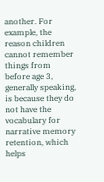another. For example, the reason children cannot remember things from before age 3, generally speaking, is because they do not have the vocabulary for narrative memory retention, which helps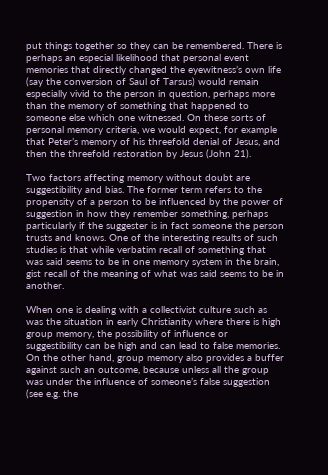put things together so they can be remembered. There is perhaps an especial likelihood that personal event memories that directly changed the eyewitness’s own life (say the conversion of Saul of Tarsus) would remain especially vivid to the person in question, perhaps more than the memory of something that happened to someone else which one witnessed. On these sorts of personal memory criteria, we would expect, for example that Peter’s memory of his threefold denial of Jesus, and then the threefold restoration by Jesus (John 21).

Two factors affecting memory without doubt are suggestibility and bias. The former term refers to the propensity of a person to be influenced by the power of suggestion in how they remember something, perhaps particularly if the suggester is in fact someone the person trusts and knows. One of the interesting results of such studies is that while verbatim recall of something that was said seems to be in one memory system in the brain, gist recall of the meaning of what was said seems to be in another.

When one is dealing with a collectivist culture such as was the situation in early Christianity where there is high group memory, the possibility of influence or suggestibility can be high and can lead to false memories. On the other hand, group memory also provides a buffer against such an outcome, because unless all the group was under the influence of someone’s false suggestion (see e.g. the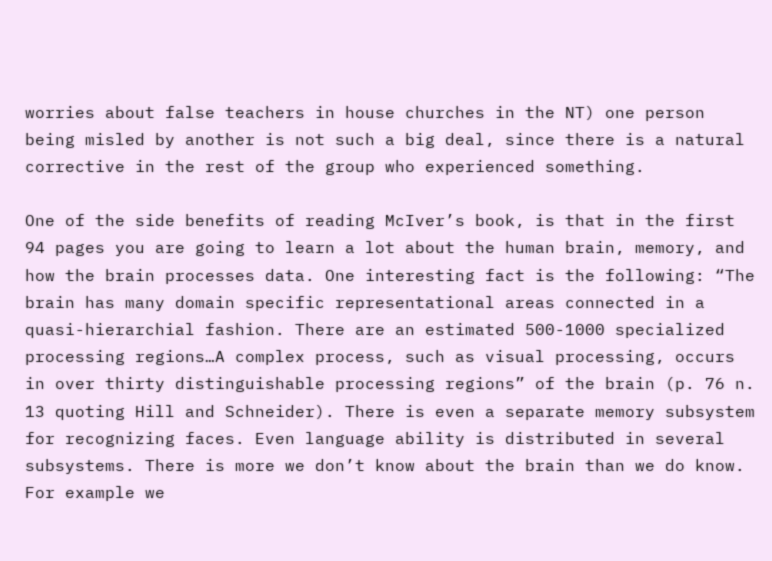worries about false teachers in house churches in the NT) one person being misled by another is not such a big deal, since there is a natural corrective in the rest of the group who experienced something.

One of the side benefits of reading McIver’s book, is that in the first 94 pages you are going to learn a lot about the human brain, memory, and how the brain processes data. One interesting fact is the following: “The brain has many domain specific representational areas connected in a quasi-hierarchial fashion. There are an estimated 500-1000 specialized processing regions…A complex process, such as visual processing, occurs in over thirty distinguishable processing regions” of the brain (p. 76 n. 13 quoting Hill and Schneider). There is even a separate memory subsystem for recognizing faces. Even language ability is distributed in several subsystems. There is more we don’t know about the brain than we do know. For example we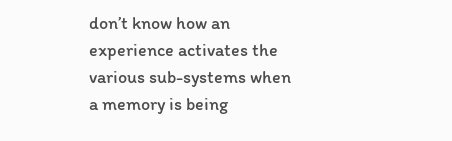don’t know how an experience activates the various sub-systems when a memory is being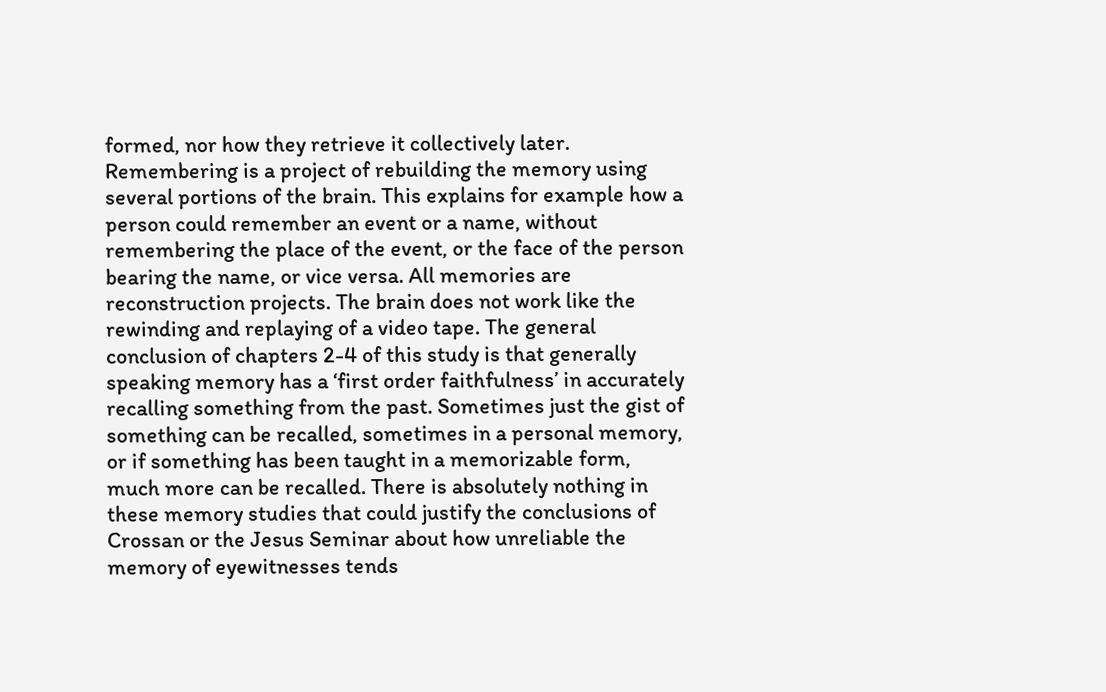formed, nor how they retrieve it collectively later. Remembering is a project of rebuilding the memory using several portions of the brain. This explains for example how a person could remember an event or a name, without remembering the place of the event, or the face of the person bearing the name, or vice versa. All memories are reconstruction projects. The brain does not work like the rewinding and replaying of a video tape. The general conclusion of chapters 2-4 of this study is that generally speaking memory has a ‘first order faithfulness’ in accurately recalling something from the past. Sometimes just the gist of something can be recalled, sometimes in a personal memory, or if something has been taught in a memorizable form, much more can be recalled. There is absolutely nothing in these memory studies that could justify the conclusions of Crossan or the Jesus Seminar about how unreliable the memory of eyewitnesses tends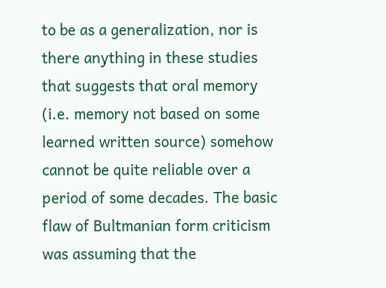to be as a generalization, nor is there anything in these studies that suggests that oral memory (i.e. memory not based on some learned written source) somehow cannot be quite reliable over a period of some decades. The basic flaw of Bultmanian form criticism was assuming that the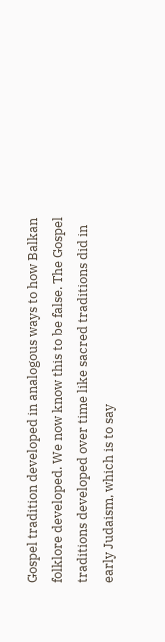Gospel tradition developed in analogous ways to how Balkan folklore developed. We now know this to be false. The Gospel traditions developed over time like sacred traditions did in early Judaism, which is to say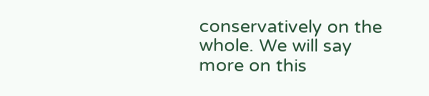conservatively on the whole. We will say more on this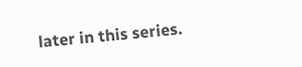later in this series.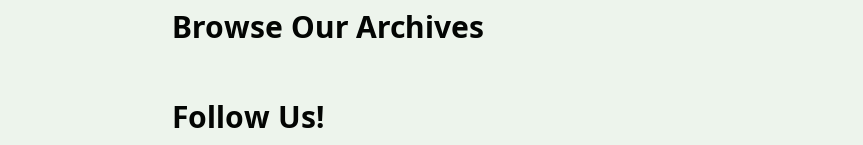Browse Our Archives

Follow Us!